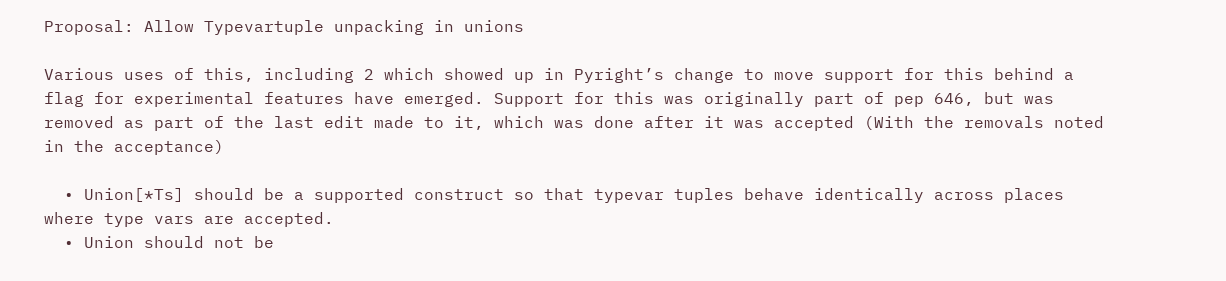Proposal: Allow Typevartuple unpacking in unions

Various uses of this, including 2 which showed up in Pyright’s change to move support for this behind a flag for experimental features have emerged. Support for this was originally part of pep 646, but was removed as part of the last edit made to it, which was done after it was accepted (With the removals noted in the acceptance)

  • Union[*Ts] should be a supported construct so that typevar tuples behave identically across places where type vars are accepted.
  • Union should not be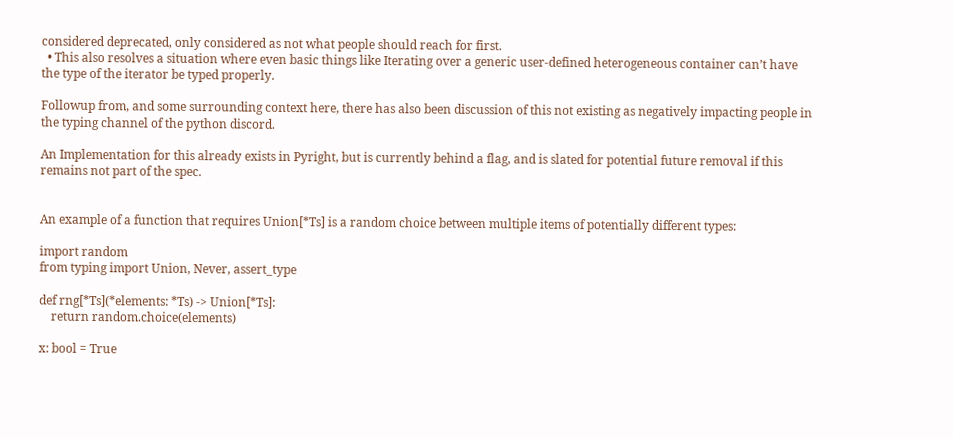considered deprecated, only considered as not what people should reach for first.
  • This also resolves a situation where even basic things like Iterating over a generic user-defined heterogeneous container can’t have the type of the iterator be typed properly.

Followup from, and some surrounding context here, there has also been discussion of this not existing as negatively impacting people in the typing channel of the python discord.

An Implementation for this already exists in Pyright, but is currently behind a flag, and is slated for potential future removal if this remains not part of the spec.


An example of a function that requires Union[*Ts] is a random choice between multiple items of potentially different types:

import random
from typing import Union, Never, assert_type

def rng[*Ts](*elements: *Ts) -> Union[*Ts]:
    return random.choice(elements)

x: bool = True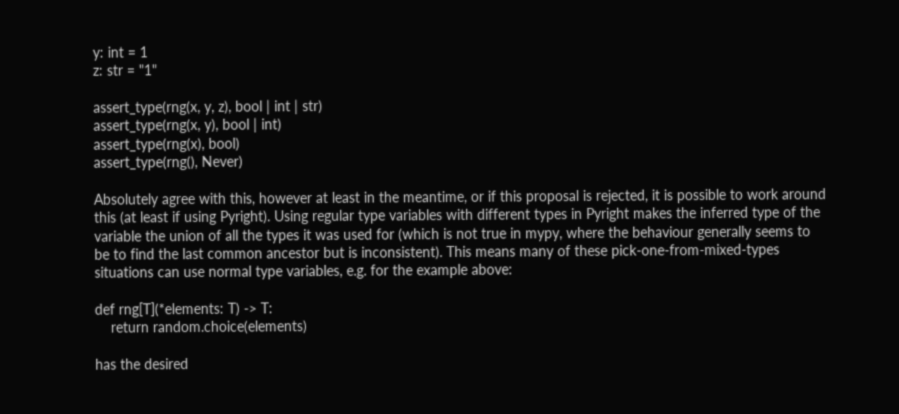y: int = 1
z: str = "1"

assert_type(rng(x, y, z), bool | int | str)
assert_type(rng(x, y), bool | int)
assert_type(rng(x), bool)
assert_type(rng(), Never)

Absolutely agree with this, however at least in the meantime, or if this proposal is rejected, it is possible to work around this (at least if using Pyright). Using regular type variables with different types in Pyright makes the inferred type of the variable the union of all the types it was used for (which is not true in mypy, where the behaviour generally seems to be to find the last common ancestor but is inconsistent). This means many of these pick-one-from-mixed-types situations can use normal type variables, e.g. for the example above:

def rng[T](*elements: T) -> T:
    return random.choice(elements)

has the desired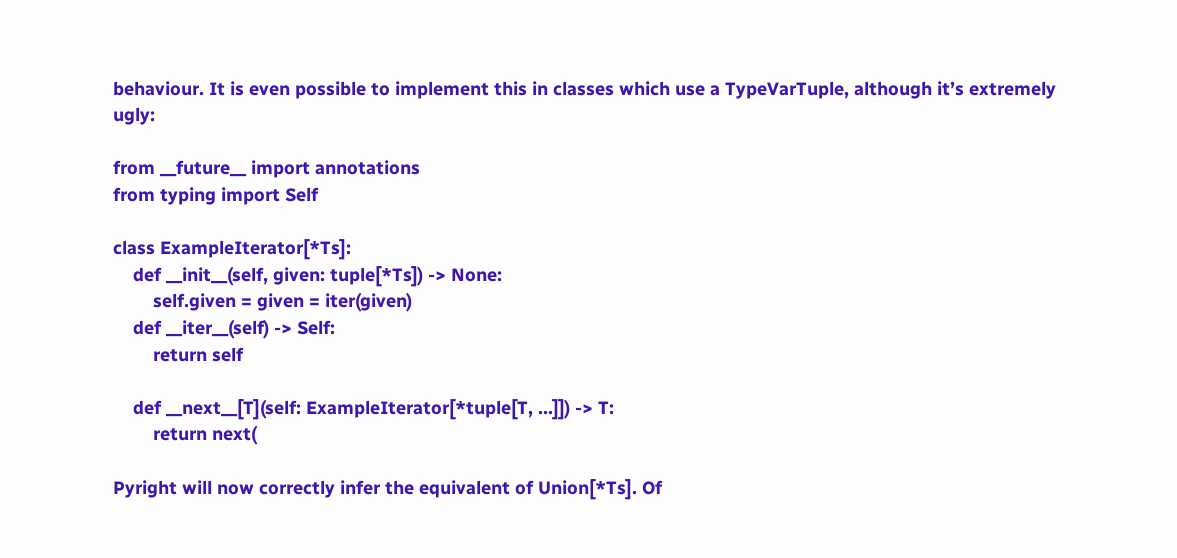behaviour. It is even possible to implement this in classes which use a TypeVarTuple, although it’s extremely ugly:

from __future__ import annotations
from typing import Self

class ExampleIterator[*Ts]:
    def __init__(self, given: tuple[*Ts]) -> None:
        self.given = given = iter(given)
    def __iter__(self) -> Self:
        return self

    def __next__[T](self: ExampleIterator[*tuple[T, ...]]) -> T:
        return next(

Pyright will now correctly infer the equivalent of Union[*Ts]. Of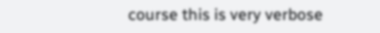course this is very verbose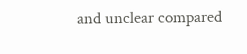and unclear compared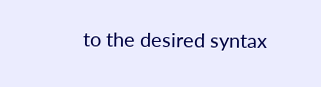to the desired syntax